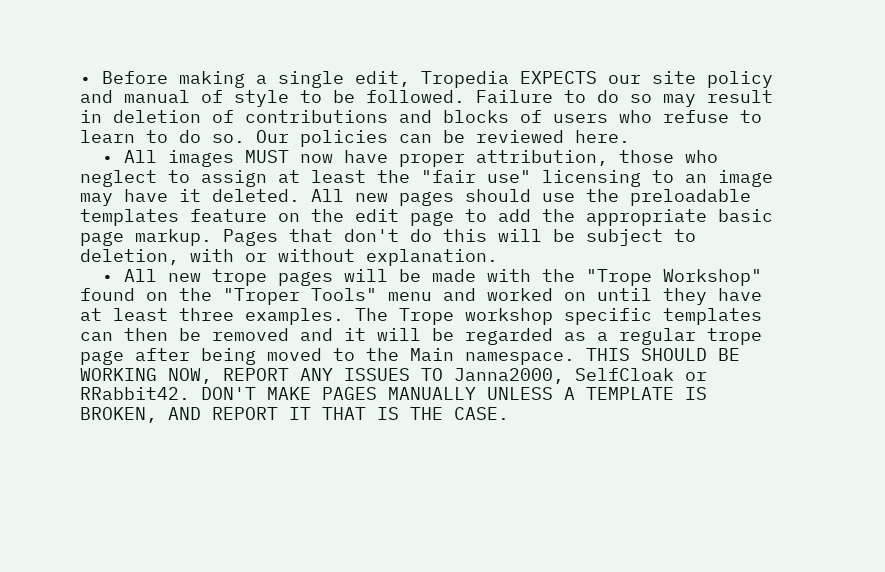• Before making a single edit, Tropedia EXPECTS our site policy and manual of style to be followed. Failure to do so may result in deletion of contributions and blocks of users who refuse to learn to do so. Our policies can be reviewed here.
  • All images MUST now have proper attribution, those who neglect to assign at least the "fair use" licensing to an image may have it deleted. All new pages should use the preloadable templates feature on the edit page to add the appropriate basic page markup. Pages that don't do this will be subject to deletion, with or without explanation.
  • All new trope pages will be made with the "Trope Workshop" found on the "Troper Tools" menu and worked on until they have at least three examples. The Trope workshop specific templates can then be removed and it will be regarded as a regular trope page after being moved to the Main namespace. THIS SHOULD BE WORKING NOW, REPORT ANY ISSUES TO Janna2000, SelfCloak or RRabbit42. DON'T MAKE PAGES MANUALLY UNLESS A TEMPLATE IS BROKEN, AND REPORT IT THAT IS THE CASE.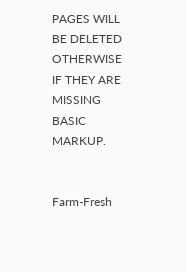PAGES WILL BE DELETED OTHERWISE IF THEY ARE MISSING BASIC MARKUP.


Farm-Fresh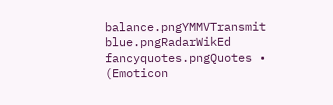balance.pngYMMVTransmit blue.pngRadarWikEd fancyquotes.pngQuotes • (Emoticon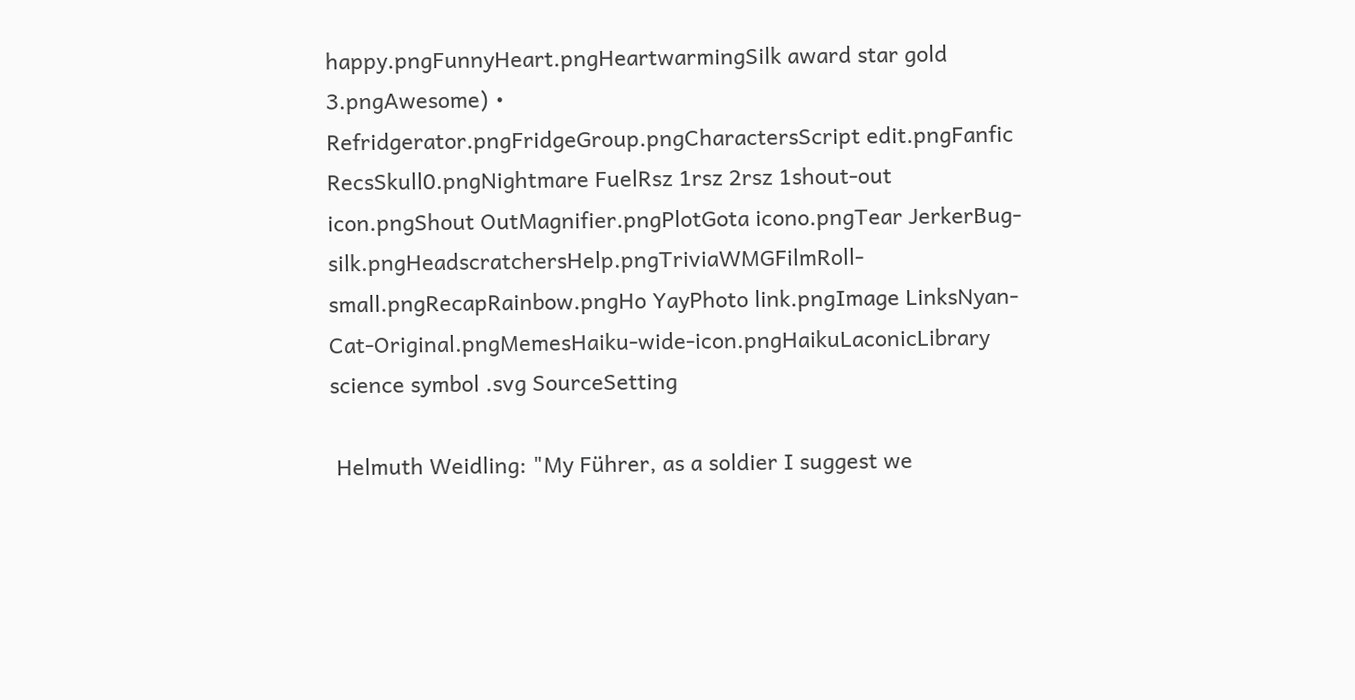happy.pngFunnyHeart.pngHeartwarmingSilk award star gold 3.pngAwesome) • Refridgerator.pngFridgeGroup.pngCharactersScript edit.pngFanfic RecsSkull0.pngNightmare FuelRsz 1rsz 2rsz 1shout-out icon.pngShout OutMagnifier.pngPlotGota icono.pngTear JerkerBug-silk.pngHeadscratchersHelp.pngTriviaWMGFilmRoll-small.pngRecapRainbow.pngHo YayPhoto link.pngImage LinksNyan-Cat-Original.pngMemesHaiku-wide-icon.pngHaikuLaconicLibrary science symbol .svg SourceSetting

 Helmuth Weidling: "My Führer, as a soldier I suggest we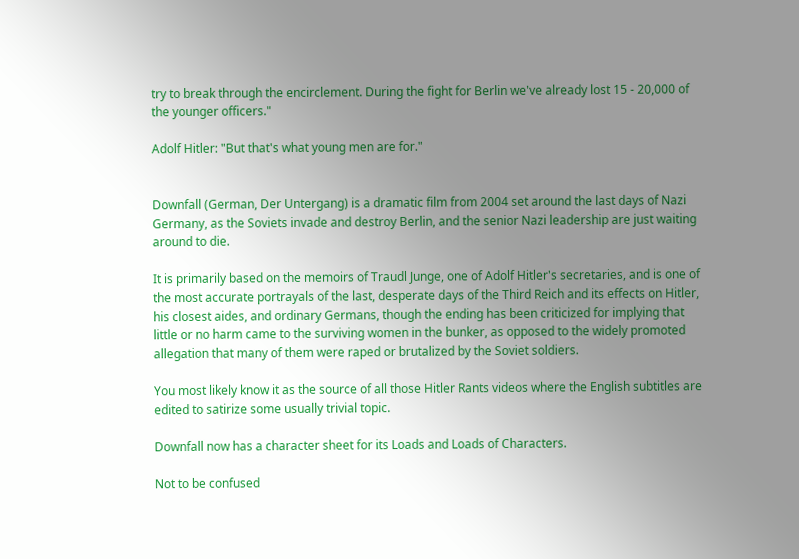try to break through the encirclement. During the fight for Berlin we've already lost 15 - 20,000 of the younger officers."

Adolf Hitler: "But that's what young men are for."


Downfall (German, Der Untergang) is a dramatic film from 2004 set around the last days of Nazi Germany, as the Soviets invade and destroy Berlin, and the senior Nazi leadership are just waiting around to die.

It is primarily based on the memoirs of Traudl Junge, one of Adolf Hitler's secretaries, and is one of the most accurate portrayals of the last, desperate days of the Third Reich and its effects on Hitler, his closest aides, and ordinary Germans, though the ending has been criticized for implying that little or no harm came to the surviving women in the bunker, as opposed to the widely promoted allegation that many of them were raped or brutalized by the Soviet soldiers.

You most likely know it as the source of all those Hitler Rants videos where the English subtitles are edited to satirize some usually trivial topic.

Downfall now has a character sheet for its Loads and Loads of Characters.

Not to be confused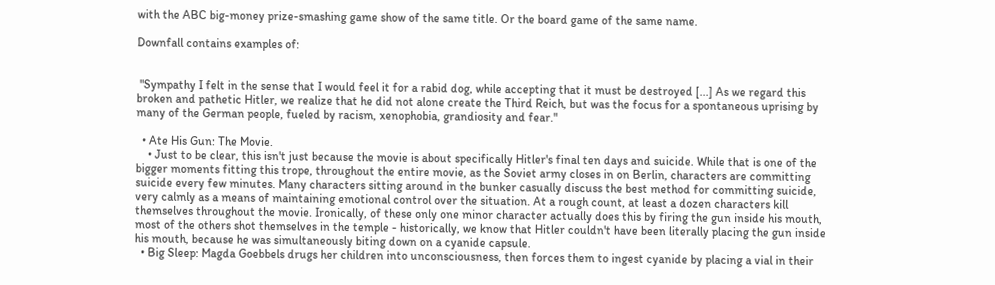with the ABC big-money prize-smashing game show of the same title. Or the board game of the same name.

Downfall contains examples of:


 "Sympathy I felt in the sense that I would feel it for a rabid dog, while accepting that it must be destroyed [...] As we regard this broken and pathetic Hitler, we realize that he did not alone create the Third Reich, but was the focus for a spontaneous uprising by many of the German people, fueled by racism, xenophobia, grandiosity and fear."

  • Ate His Gun: The Movie.
    • Just to be clear, this isn't just because the movie is about specifically Hitler's final ten days and suicide. While that is one of the bigger moments fitting this trope, throughout the entire movie, as the Soviet army closes in on Berlin, characters are committing suicide every few minutes. Many characters sitting around in the bunker casually discuss the best method for committing suicide, very calmly as a means of maintaining emotional control over the situation. At a rough count, at least a dozen characters kill themselves throughout the movie. Ironically, of these only one minor character actually does this by firing the gun inside his mouth, most of the others shot themselves in the temple - historically, we know that Hitler couldn't have been literally placing the gun inside his mouth, because he was simultaneously biting down on a cyanide capsule.
  • Big Sleep: Magda Goebbels drugs her children into unconsciousness, then forces them to ingest cyanide by placing a vial in their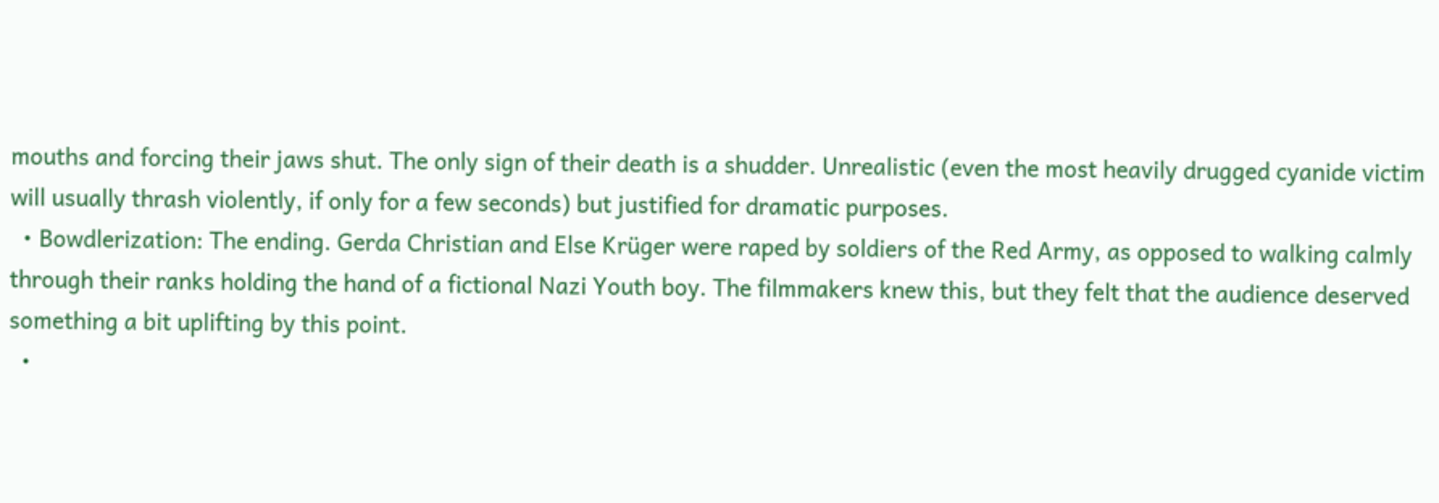mouths and forcing their jaws shut. The only sign of their death is a shudder. Unrealistic (even the most heavily drugged cyanide victim will usually thrash violently, if only for a few seconds) but justified for dramatic purposes.
  • Bowdlerization: The ending. Gerda Christian and Else Krüger were raped by soldiers of the Red Army, as opposed to walking calmly through their ranks holding the hand of a fictional Nazi Youth boy. The filmmakers knew this, but they felt that the audience deserved something a bit uplifting by this point.
  •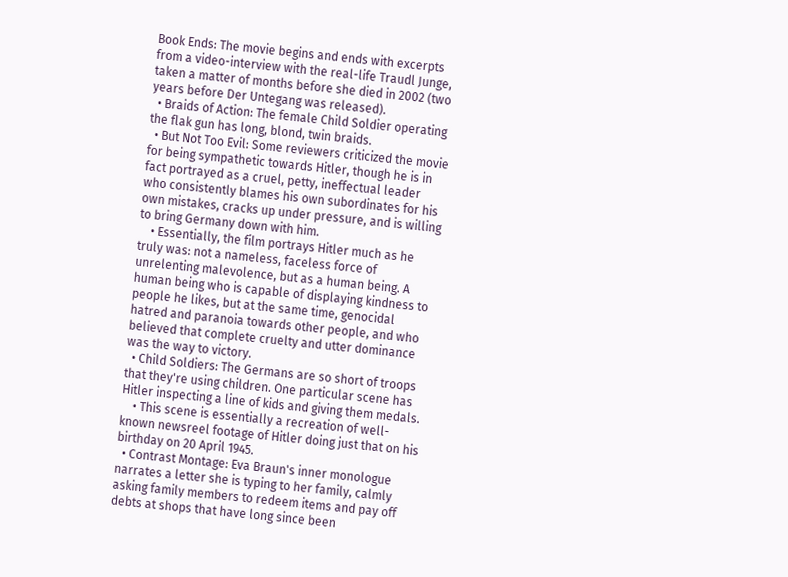Book Ends: The movie begins and ends with excerpts from a video-interview with the real-life Traudl Junge, taken a matter of months before she died in 2002 (two years before Der Untegang was released).
  • Braids of Action: The female Child Soldier operating the flak gun has long, blond, twin braids.
  • But Not Too Evil: Some reviewers criticized the movie for being sympathetic towards Hitler, though he is in fact portrayed as a cruel, petty, ineffectual leader who consistently blames his own subordinates for his own mistakes, cracks up under pressure, and is willing to bring Germany down with him.
    • Essentially, the film portrays Hitler much as he truly was: not a nameless, faceless force of unrelenting malevolence, but as a human being. A human being who is capable of displaying kindness to people he likes, but at the same time, genocidal hatred and paranoia towards other people, and who believed that complete cruelty and utter dominance was the way to victory.
  • Child Soldiers: The Germans are so short of troops that they're using children. One particular scene has Hitler inspecting a line of kids and giving them medals.
    • This scene is essentially a recreation of well-known newsreel footage of Hitler doing just that on his birthday on 20 April 1945.
  • Contrast Montage: Eva Braun's inner monologue narrates a letter she is typing to her family, calmly asking family members to redeem items and pay off debts at shops that have long since been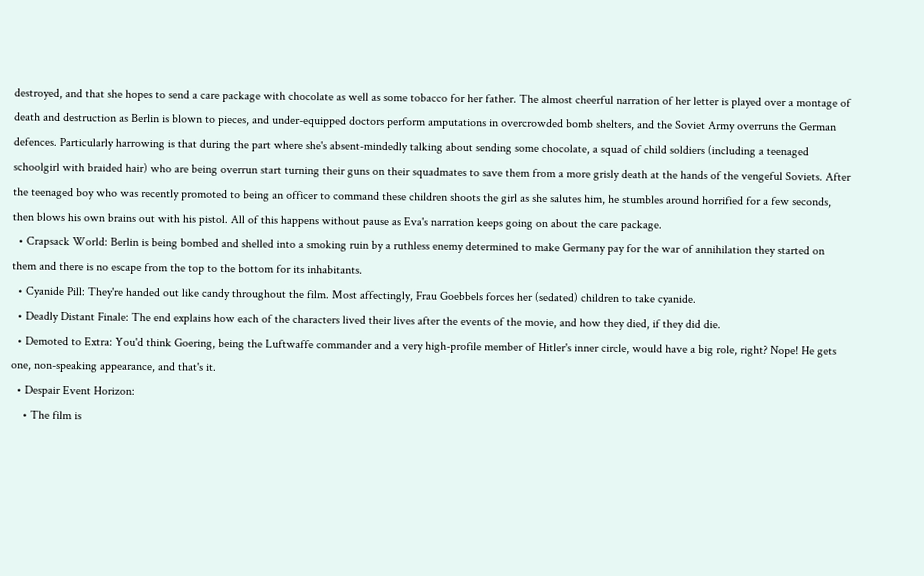destroyed, and that she hopes to send a care package with chocolate as well as some tobacco for her father. The almost cheerful narration of her letter is played over a montage of death and destruction as Berlin is blown to pieces, and under-equipped doctors perform amputations in overcrowded bomb shelters, and the Soviet Army overruns the German defences. Particularly harrowing is that during the part where she's absent-mindedly talking about sending some chocolate, a squad of child soldiers (including a teenaged schoolgirl with braided hair) who are being overrun start turning their guns on their squadmates to save them from a more grisly death at the hands of the vengeful Soviets. After the teenaged boy who was recently promoted to being an officer to command these children shoots the girl as she salutes him, he stumbles around horrified for a few seconds, then blows his own brains out with his pistol. All of this happens without pause as Eva's narration keeps going on about the care package.
  • Crapsack World: Berlin is being bombed and shelled into a smoking ruin by a ruthless enemy determined to make Germany pay for the war of annihilation they started on them and there is no escape from the top to the bottom for its inhabitants.
  • Cyanide Pill: They're handed out like candy throughout the film. Most affectingly, Frau Goebbels forces her (sedated) children to take cyanide.
  • Deadly Distant Finale: The end explains how each of the characters lived their lives after the events of the movie, and how they died, if they did die.
  • Demoted to Extra: You'd think Goering, being the Luftwaffe commander and a very high-profile member of Hitler's inner circle, would have a big role, right? Nope! He gets one, non-speaking appearance, and that's it.
  • Despair Event Horizon:
    • The film is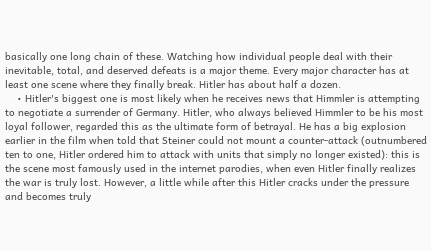basically one long chain of these. Watching how individual people deal with their inevitable, total, and deserved defeats is a major theme. Every major character has at least one scene where they finally break. Hitler has about half a dozen.
    • Hitler's biggest one is most likely when he receives news that Himmler is attempting to negotiate a surrender of Germany. Hitler, who always believed Himmler to be his most loyal follower, regarded this as the ultimate form of betrayal. He has a big explosion earlier in the film when told that Steiner could not mount a counter-attack (outnumbered ten to one, Hitler ordered him to attack with units that simply no longer existed): this is the scene most famously used in the internet parodies, when even Hitler finally realizes the war is truly lost. However, a little while after this Hitler cracks under the pressure and becomes truly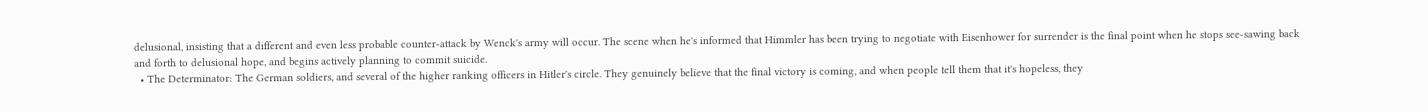delusional, insisting that a different and even less probable counter-attack by Wenck's army will occur. The scene when he's informed that Himmler has been trying to negotiate with Eisenhower for surrender is the final point when he stops see-sawing back and forth to delusional hope, and begins actively planning to commit suicide.
  • The Determinator: The German soldiers, and several of the higher ranking officers in Hitler's circle. They genuinely believe that the final victory is coming, and when people tell them that it's hopeless, they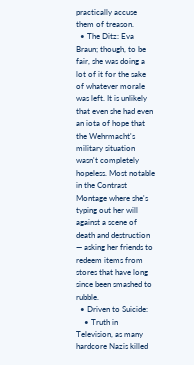practically accuse them of treason.
  • The Ditz: Eva Braun; though, to be fair, she was doing a lot of it for the sake of whatever morale was left. It is unlikely that even she had even an iota of hope that the Wehrmacht's military situation wasn't completely hopeless. Most notable in the Contrast Montage where she's typing out her will against a scene of death and destruction — asking her friends to redeem items from stores that have long since been smashed to rubble.
  • Driven to Suicide:
    • Truth in Television, as many hardcore Nazis killed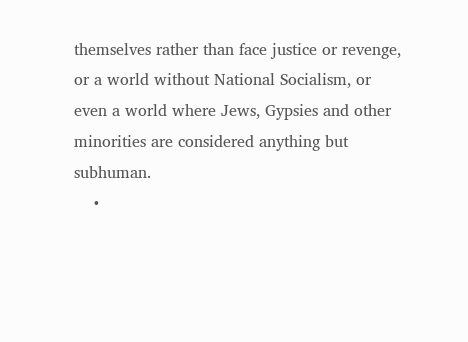themselves rather than face justice or revenge, or a world without National Socialism, or even a world where Jews, Gypsies and other minorities are considered anything but subhuman.
    •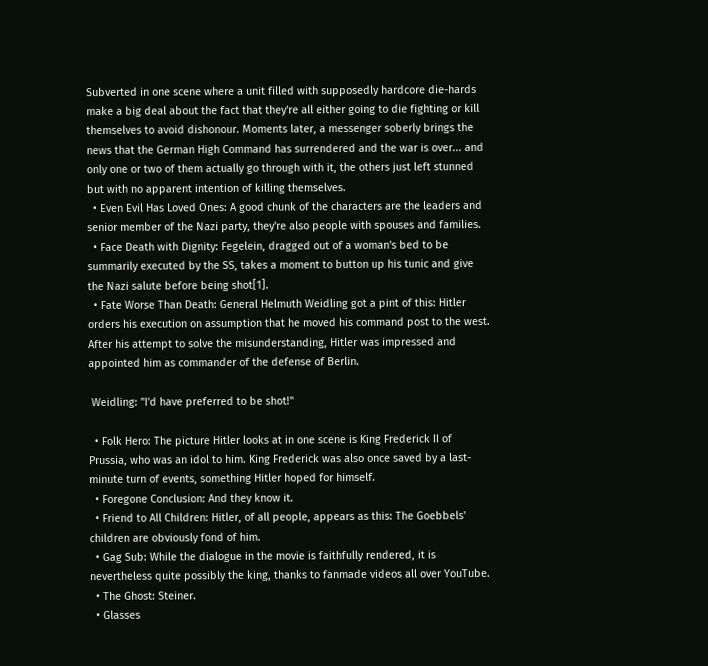Subverted in one scene where a unit filled with supposedly hardcore die-hards make a big deal about the fact that they're all either going to die fighting or kill themselves to avoid dishonour. Moments later, a messenger soberly brings the news that the German High Command has surrendered and the war is over... and only one or two of them actually go through with it, the others just left stunned but with no apparent intention of killing themselves.
  • Even Evil Has Loved Ones: A good chunk of the characters are the leaders and senior member of the Nazi party, they're also people with spouses and families.
  • Face Death with Dignity: Fegelein, dragged out of a woman's bed to be summarily executed by the SS, takes a moment to button up his tunic and give the Nazi salute before being shot[1].
  • Fate Worse Than Death: General Helmuth Weidling got a pint of this: Hitler orders his execution on assumption that he moved his command post to the west. After his attempt to solve the misunderstanding, Hitler was impressed and appointed him as commander of the defense of Berlin.

 Weidling: "I'd have preferred to be shot!"

  • Folk Hero: The picture Hitler looks at in one scene is King Frederick II of Prussia, who was an idol to him. King Frederick was also once saved by a last-minute turn of events, something Hitler hoped for himself.
  • Foregone Conclusion: And they know it.
  • Friend to All Children: Hitler, of all people, appears as this: The Goebbels' children are obviously fond of him.
  • Gag Sub: While the dialogue in the movie is faithfully rendered, it is nevertheless quite possibly the king, thanks to fanmade videos all over YouTube.
  • The Ghost: Steiner.
  • Glasses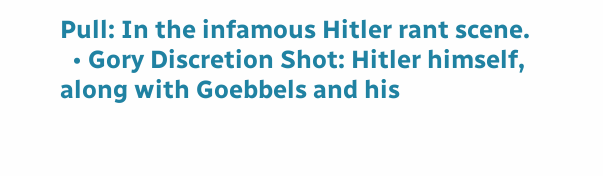Pull: In the infamous Hitler rant scene.
  • Gory Discretion Shot: Hitler himself, along with Goebbels and his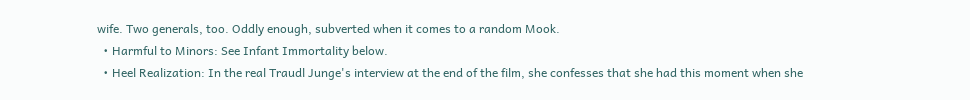wife. Two generals, too. Oddly enough, subverted when it comes to a random Mook.
  • Harmful to Minors: See Infant Immortality below.
  • Heel Realization: In the real Traudl Junge's interview at the end of the film, she confesses that she had this moment when she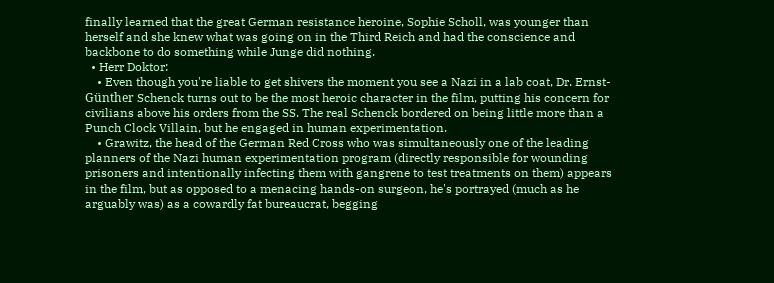finally learned that the great German resistance heroine, Sophie Scholl, was younger than herself and she knew what was going on in the Third Reich and had the conscience and backbone to do something while Junge did nothing.
  • Herr Doktor:
    • Even though you're liable to get shivers the moment you see a Nazi in a lab coat, Dr. Ernst-Günther Schenck turns out to be the most heroic character in the film, putting his concern for civilians above his orders from the SS. The real Schenck bordered on being little more than a Punch Clock Villain, but he engaged in human experimentation.
    • Grawitz, the head of the German Red Cross who was simultaneously one of the leading planners of the Nazi human experimentation program (directly responsible for wounding prisoners and intentionally infecting them with gangrene to test treatments on them) appears in the film, but as opposed to a menacing hands-on surgeon, he's portrayed (much as he arguably was) as a cowardly fat bureaucrat, begging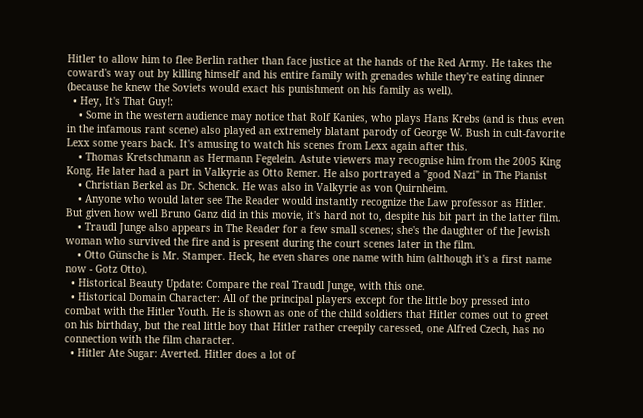Hitler to allow him to flee Berlin rather than face justice at the hands of the Red Army. He takes the coward's way out by killing himself and his entire family with grenades while they're eating dinner (because he knew the Soviets would exact his punishment on his family as well).
  • Hey, It's That Guy!:
    • Some in the western audience may notice that Rolf Kanies, who plays Hans Krebs (and is thus even in the infamous rant scene) also played an extremely blatant parody of George W. Bush in cult-favorite Lexx some years back. It's amusing to watch his scenes from Lexx again after this.
    • Thomas Kretschmann as Hermann Fegelein. Astute viewers may recognise him from the 2005 King Kong. He later had a part in Valkyrie as Otto Remer. He also portrayed a "good Nazi" in The Pianist
    • Christian Berkel as Dr. Schenck. He was also in Valkyrie as von Quirnheim.
    • Anyone who would later see The Reader would instantly recognize the Law professor as Hitler. But given how well Bruno Ganz did in this movie, it's hard not to, despite his bit part in the latter film.
    • Traudl Junge also appears in The Reader for a few small scenes; she's the daughter of the Jewish woman who survived the fire and is present during the court scenes later in the film.
    • Otto Günsche is Mr. Stamper. Heck, he even shares one name with him (although it's a first name now - Gotz Otto).
  • Historical Beauty Update: Compare the real Traudl Junge, with this one.
  • Historical Domain Character: All of the principal players except for the little boy pressed into combat with the Hitler Youth. He is shown as one of the child soldiers that Hitler comes out to greet on his birthday, but the real little boy that Hitler rather creepily caressed, one Alfred Czech, has no connection with the film character.
  • Hitler Ate Sugar: Averted. Hitler does a lot of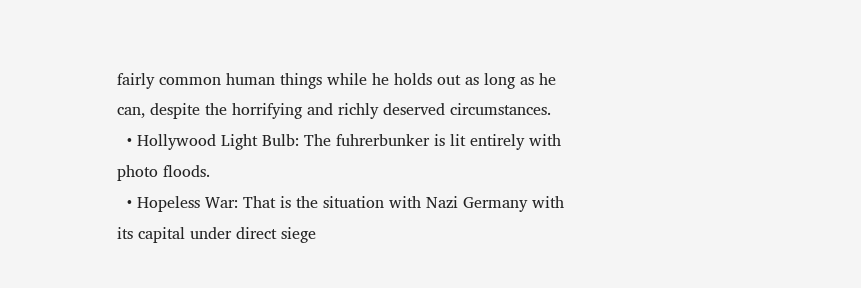fairly common human things while he holds out as long as he can, despite the horrifying and richly deserved circumstances.
  • Hollywood Light Bulb: The fuhrerbunker is lit entirely with photo floods.
  • Hopeless War: That is the situation with Nazi Germany with its capital under direct siege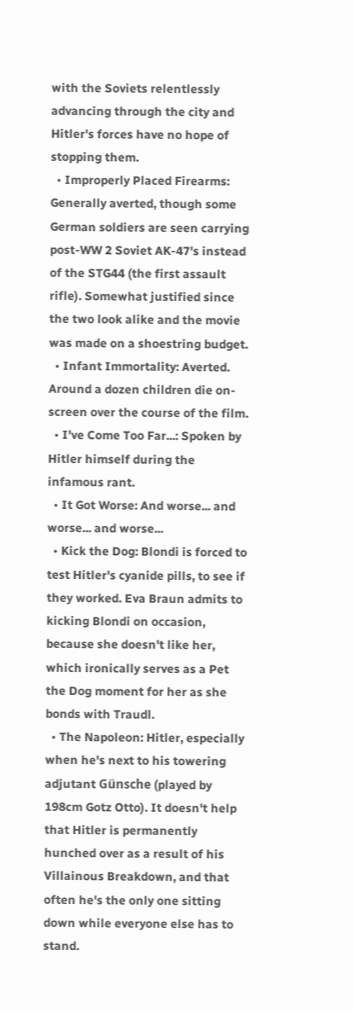with the Soviets relentlessly advancing through the city and Hitler's forces have no hope of stopping them.
  • Improperly Placed Firearms: Generally averted, though some German soldiers are seen carrying post-WW 2 Soviet AK-47's instead of the STG44 (the first assault rifle). Somewhat justified since the two look alike and the movie was made on a shoestring budget.
  • Infant Immortality: Averted. Around a dozen children die on-screen over the course of the film.
  • I've Come Too Far...: Spoken by Hitler himself during the infamous rant.
  • It Got Worse: And worse... and worse... and worse...
  • Kick the Dog: Blondi is forced to test Hitler's cyanide pills, to see if they worked. Eva Braun admits to kicking Blondi on occasion, because she doesn't like her, which ironically serves as a Pet the Dog moment for her as she bonds with Traudl.
  • The Napoleon: Hitler, especially when he's next to his towering adjutant Günsche (played by 198cm Gotz Otto). It doesn't help that Hitler is permanently hunched over as a result of his Villainous Breakdown, and that often he's the only one sitting down while everyone else has to stand.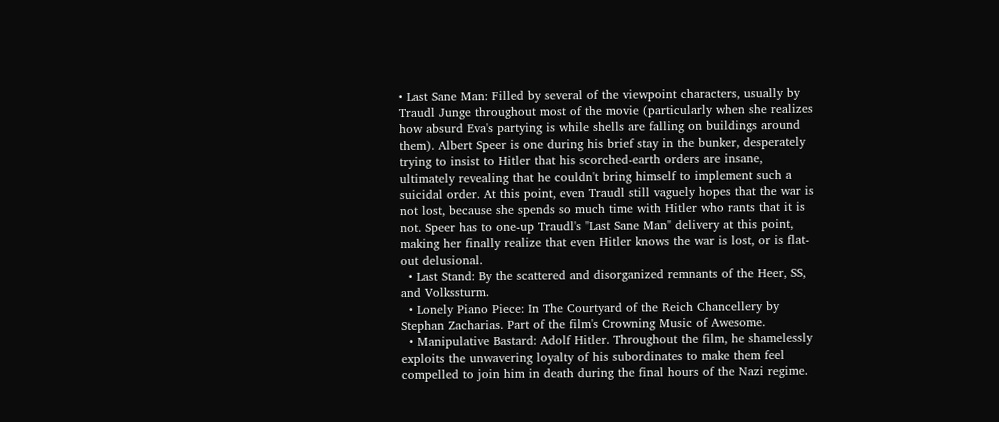• Last Sane Man: Filled by several of the viewpoint characters, usually by Traudl Junge throughout most of the movie (particularly when she realizes how absurd Eva's partying is while shells are falling on buildings around them). Albert Speer is one during his brief stay in the bunker, desperately trying to insist to Hitler that his scorched-earth orders are insane, ultimately revealing that he couldn't bring himself to implement such a suicidal order. At this point, even Traudl still vaguely hopes that the war is not lost, because she spends so much time with Hitler who rants that it is not. Speer has to one-up Traudl's "Last Sane Man" delivery at this point, making her finally realize that even Hitler knows the war is lost, or is flat-out delusional.
  • Last Stand: By the scattered and disorganized remnants of the Heer, SS, and Volkssturm.
  • Lonely Piano Piece: In The Courtyard of the Reich Chancellery by Stephan Zacharias. Part of the film's Crowning Music of Awesome.
  • Manipulative Bastard: Adolf Hitler. Throughout the film, he shamelessly exploits the unwavering loyalty of his subordinates to make them feel compelled to join him in death during the final hours of the Nazi regime.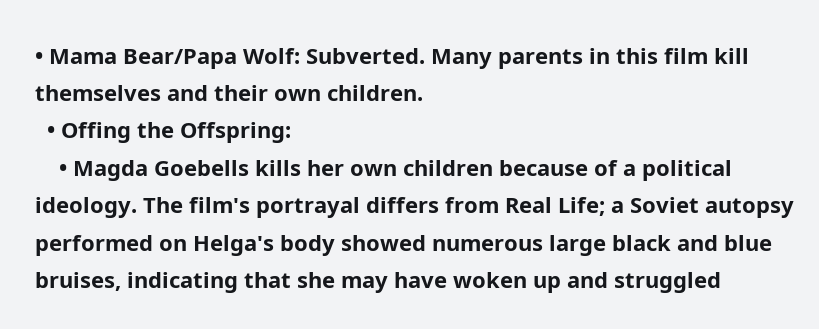• Mama Bear/Papa Wolf: Subverted. Many parents in this film kill themselves and their own children.
  • Offing the Offspring:
    • Magda Goebells kills her own children because of a political ideology. The film's portrayal differs from Real Life; a Soviet autopsy performed on Helga's body showed numerous large black and blue bruises, indicating that she may have woken up and struggled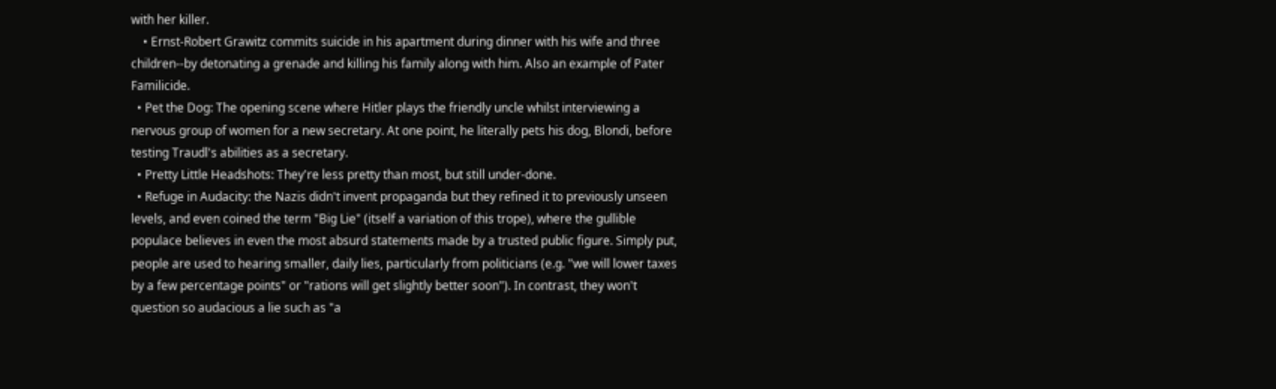with her killer.
    • Ernst-Robert Grawitz commits suicide in his apartment during dinner with his wife and three children--by detonating a grenade and killing his family along with him. Also an example of Pater Familicide.
  • Pet the Dog: The opening scene where Hitler plays the friendly uncle whilst interviewing a nervous group of women for a new secretary. At one point, he literally pets his dog, Blondi, before testing Traudl's abilities as a secretary.
  • Pretty Little Headshots: They're less pretty than most, but still under-done.
  • Refuge in Audacity: the Nazis didn't invent propaganda but they refined it to previously unseen levels, and even coined the term "Big Lie" (itself a variation of this trope), where the gullible populace believes in even the most absurd statements made by a trusted public figure. Simply put, people are used to hearing smaller, daily lies, particularly from politicians (e.g. "we will lower taxes by a few percentage points" or "rations will get slightly better soon"). In contrast, they won't question so audacious a lie such as "a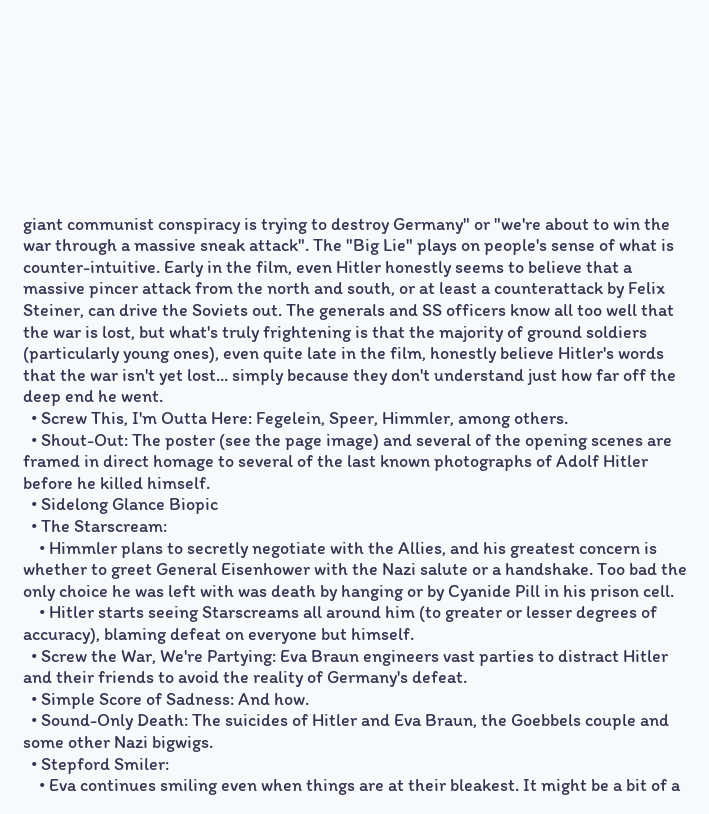giant communist conspiracy is trying to destroy Germany" or "we're about to win the war through a massive sneak attack". The "Big Lie" plays on people's sense of what is counter-intuitive. Early in the film, even Hitler honestly seems to believe that a massive pincer attack from the north and south, or at least a counterattack by Felix Steiner, can drive the Soviets out. The generals and SS officers know all too well that the war is lost, but what's truly frightening is that the majority of ground soldiers (particularly young ones), even quite late in the film, honestly believe Hitler's words that the war isn't yet lost... simply because they don't understand just how far off the deep end he went.
  • Screw This, I'm Outta Here: Fegelein, Speer, Himmler, among others.
  • Shout-Out: The poster (see the page image) and several of the opening scenes are framed in direct homage to several of the last known photographs of Adolf Hitler before he killed himself.
  • Sidelong Glance Biopic
  • The Starscream:
    • Himmler plans to secretly negotiate with the Allies, and his greatest concern is whether to greet General Eisenhower with the Nazi salute or a handshake. Too bad the only choice he was left with was death by hanging or by Cyanide Pill in his prison cell.
    • Hitler starts seeing Starscreams all around him (to greater or lesser degrees of accuracy), blaming defeat on everyone but himself.
  • Screw the War, We're Partying: Eva Braun engineers vast parties to distract Hitler and their friends to avoid the reality of Germany's defeat.
  • Simple Score of Sadness: And how.
  • Sound-Only Death: The suicides of Hitler and Eva Braun, the Goebbels couple and some other Nazi bigwigs.
  • Stepford Smiler:
    • Eva continues smiling even when things are at their bleakest. It might be a bit of a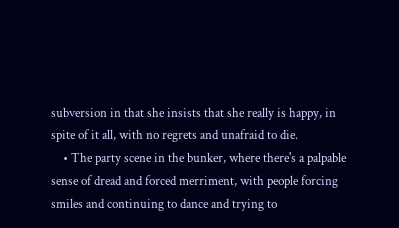subversion in that she insists that she really is happy, in spite of it all, with no regrets and unafraid to die.
    • The party scene in the bunker, where there's a palpable sense of dread and forced merriment, with people forcing smiles and continuing to dance and trying to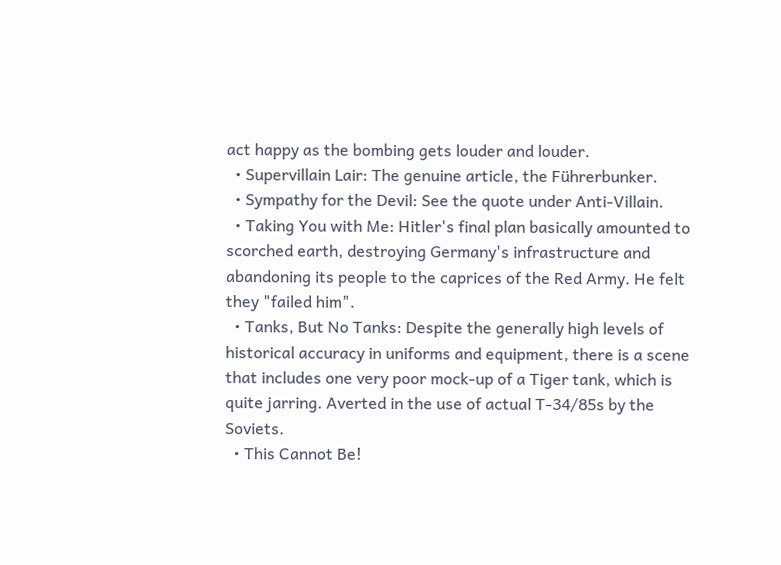act happy as the bombing gets louder and louder.
  • Supervillain Lair: The genuine article, the Führerbunker.
  • Sympathy for the Devil: See the quote under Anti-Villain.
  • Taking You with Me: Hitler's final plan basically amounted to scorched earth, destroying Germany's infrastructure and abandoning its people to the caprices of the Red Army. He felt they "failed him".
  • Tanks, But No Tanks: Despite the generally high levels of historical accuracy in uniforms and equipment, there is a scene that includes one very poor mock-up of a Tiger tank, which is quite jarring. Averted in the use of actual T-34/85s by the Soviets.
  • This Cannot Be!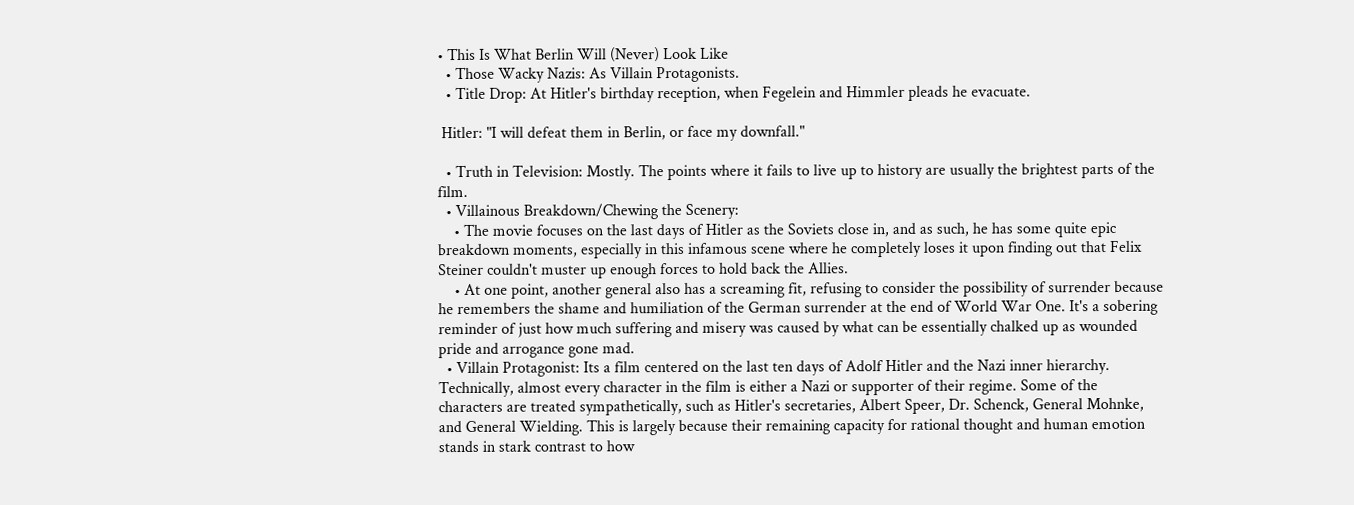• This Is What Berlin Will (Never) Look Like
  • Those Wacky Nazis: As Villain Protagonists.
  • Title Drop: At Hitler's birthday reception, when Fegelein and Himmler pleads he evacuate.

 Hitler: "I will defeat them in Berlin, or face my downfall."

  • Truth in Television: Mostly. The points where it fails to live up to history are usually the brightest parts of the film.
  • Villainous Breakdown/Chewing the Scenery:
    • The movie focuses on the last days of Hitler as the Soviets close in, and as such, he has some quite epic breakdown moments, especially in this infamous scene where he completely loses it upon finding out that Felix Steiner couldn't muster up enough forces to hold back the Allies.
    • At one point, another general also has a screaming fit, refusing to consider the possibility of surrender because he remembers the shame and humiliation of the German surrender at the end of World War One. It's a sobering reminder of just how much suffering and misery was caused by what can be essentially chalked up as wounded pride and arrogance gone mad.
  • Villain Protagonist: Its a film centered on the last ten days of Adolf Hitler and the Nazi inner hierarchy. Technically, almost every character in the film is either a Nazi or supporter of their regime. Some of the characters are treated sympathetically, such as Hitler's secretaries, Albert Speer, Dr. Schenck, General Mohnke, and General Wielding. This is largely because their remaining capacity for rational thought and human emotion stands in stark contrast to how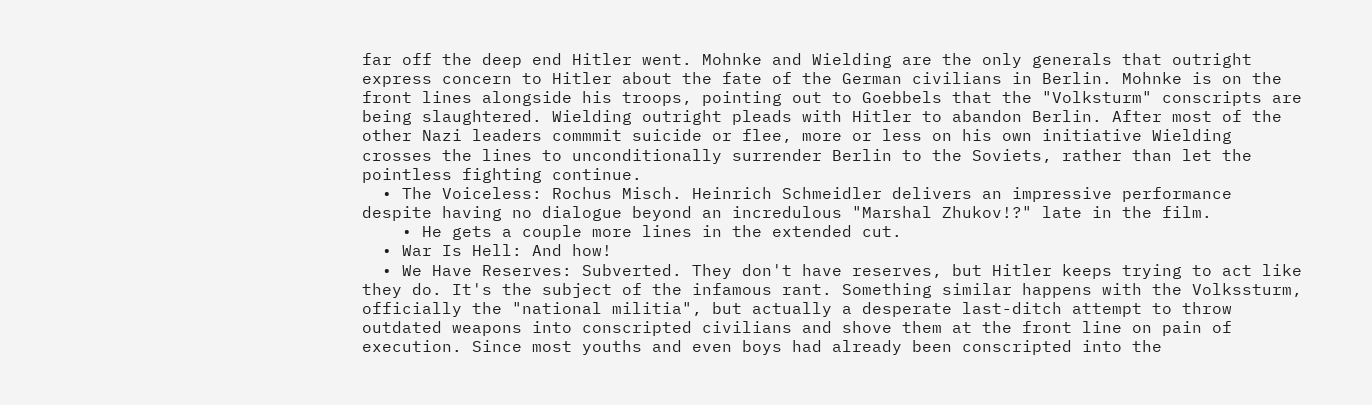far off the deep end Hitler went. Mohnke and Wielding are the only generals that outright express concern to Hitler about the fate of the German civilians in Berlin. Mohnke is on the front lines alongside his troops, pointing out to Goebbels that the "Volksturm" conscripts are being slaughtered. Wielding outright pleads with Hitler to abandon Berlin. After most of the other Nazi leaders commmit suicide or flee, more or less on his own initiative Wielding crosses the lines to unconditionally surrender Berlin to the Soviets, rather than let the pointless fighting continue.
  • The Voiceless: Rochus Misch. Heinrich Schmeidler delivers an impressive performance despite having no dialogue beyond an incredulous "Marshal Zhukov!?" late in the film.
    • He gets a couple more lines in the extended cut.
  • War Is Hell: And how!
  • We Have Reserves: Subverted. They don't have reserves, but Hitler keeps trying to act like they do. It's the subject of the infamous rant. Something similar happens with the Volkssturm, officially the "national militia", but actually a desperate last-ditch attempt to throw outdated weapons into conscripted civilians and shove them at the front line on pain of execution. Since most youths and even boys had already been conscripted into the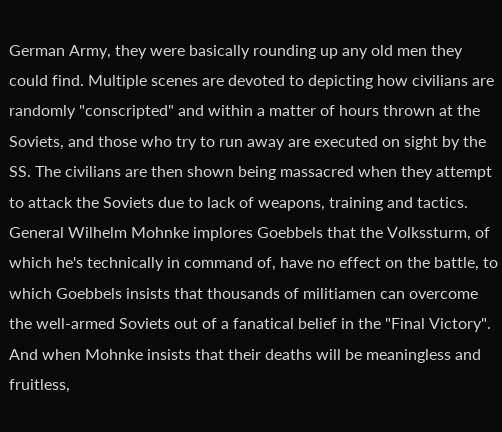German Army, they were basically rounding up any old men they could find. Multiple scenes are devoted to depicting how civilians are randomly "conscripted" and within a matter of hours thrown at the Soviets, and those who try to run away are executed on sight by the SS. The civilians are then shown being massacred when they attempt to attack the Soviets due to lack of weapons, training and tactics. General Wilhelm Mohnke implores Goebbels that the Volkssturm, of which he's technically in command of, have no effect on the battle, to which Goebbels insists that thousands of militiamen can overcome the well-armed Soviets out of a fanatical belief in the "Final Victory". And when Mohnke insists that their deaths will be meaningless and fruitless,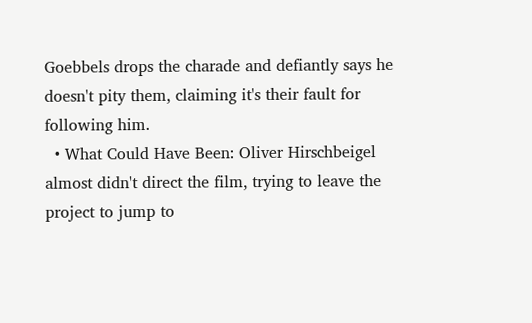Goebbels drops the charade and defiantly says he doesn't pity them, claiming it's their fault for following him.
  • What Could Have Been: Oliver Hirschbeigel almost didn't direct the film, trying to leave the project to jump to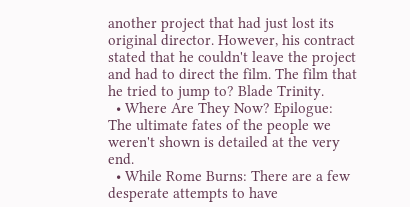another project that had just lost its original director. However, his contract stated that he couldn't leave the project and had to direct the film. The film that he tried to jump to? Blade Trinity.
  • Where Are They Now? Epilogue: The ultimate fates of the people we weren't shown is detailed at the very end.
  • While Rome Burns: There are a few desperate attempts to have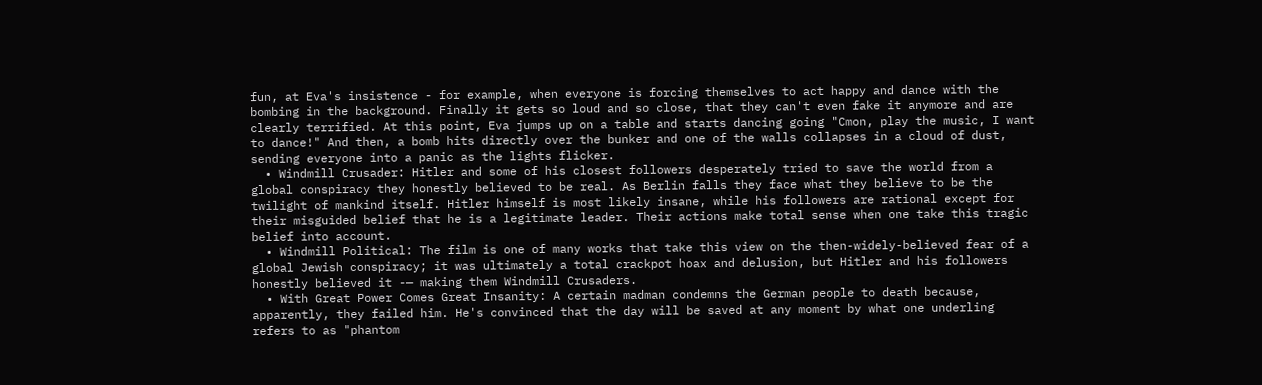fun, at Eva's insistence - for example, when everyone is forcing themselves to act happy and dance with the bombing in the background. Finally it gets so loud and so close, that they can't even fake it anymore and are clearly terrified. At this point, Eva jumps up on a table and starts dancing going "Cmon, play the music, I want to dance!" And then, a bomb hits directly over the bunker and one of the walls collapses in a cloud of dust, sending everyone into a panic as the lights flicker.
  • Windmill Crusader: Hitler and some of his closest followers desperately tried to save the world from a global conspiracy they honestly believed to be real. As Berlin falls they face what they believe to be the twilight of mankind itself. Hitler himself is most likely insane, while his followers are rational except for their misguided belief that he is a legitimate leader. Their actions make total sense when one take this tragic belief into account.
  • Windmill Political: The film is one of many works that take this view on the then-widely-believed fear of a global Jewish conspiracy; it was ultimately a total crackpot hoax and delusion, but Hitler and his followers honestly believed it -— making them Windmill Crusaders.
  • With Great Power Comes Great Insanity: A certain madman condemns the German people to death because, apparently, they failed him. He's convinced that the day will be saved at any moment by what one underling refers to as "phantom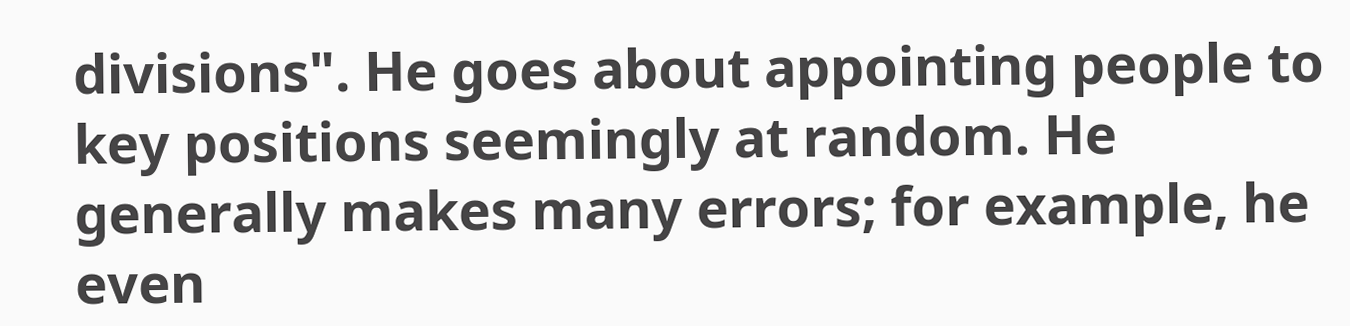divisions". He goes about appointing people to key positions seemingly at random. He generally makes many errors; for example, he even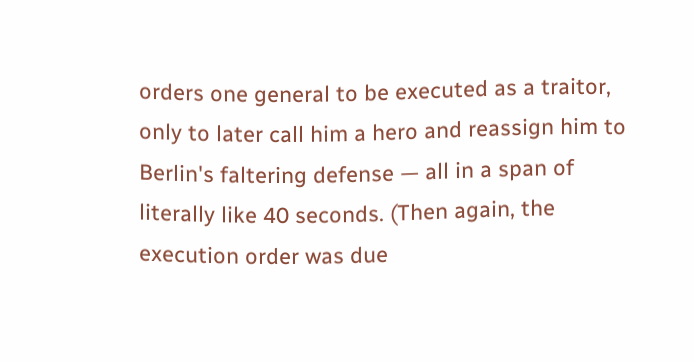orders one general to be executed as a traitor, only to later call him a hero and reassign him to Berlin's faltering defense — all in a span of literally like 40 seconds. (Then again, the execution order was due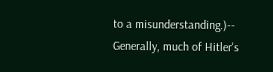to a misunderstanding.)-- Generally, much of Hitler's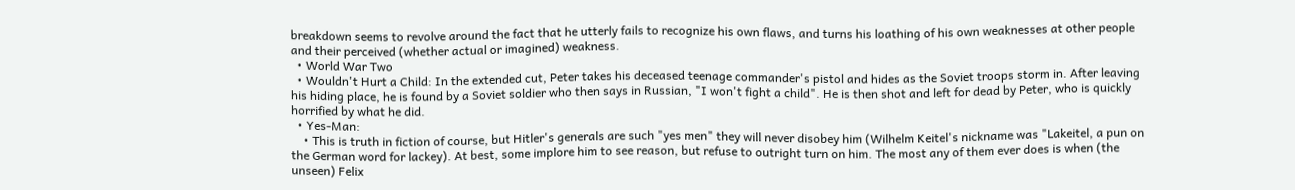breakdown seems to revolve around the fact that he utterly fails to recognize his own flaws, and turns his loathing of his own weaknesses at other people and their perceived (whether actual or imagined) weakness.
  • World War Two
  • Wouldn't Hurt a Child: In the extended cut, Peter takes his deceased teenage commander's pistol and hides as the Soviet troops storm in. After leaving his hiding place, he is found by a Soviet soldier who then says in Russian, "I won't fight a child". He is then shot and left for dead by Peter, who is quickly horrified by what he did.
  • Yes-Man:
    • This is truth in fiction of course, but Hitler's generals are such "yes men" they will never disobey him (Wilhelm Keitel's nickname was "Lakeitel, a pun on the German word for lackey). At best, some implore him to see reason, but refuse to outright turn on him. The most any of them ever does is when (the unseen) Felix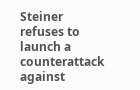Steiner refuses to launch a counterattack against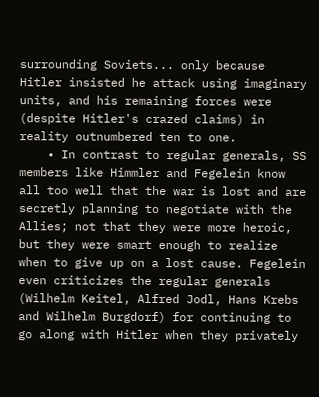surrounding Soviets... only because Hitler insisted he attack using imaginary units, and his remaining forces were (despite Hitler's crazed claims) in reality outnumbered ten to one.
    • In contrast to regular generals, SS members like Himmler and Fegelein know all too well that the war is lost and are secretly planning to negotiate with the Allies; not that they were more heroic, but they were smart enough to realize when to give up on a lost cause. Fegelein even criticizes the regular generals (Wilhelm Keitel, Alfred Jodl, Hans Krebs and Wilhelm Burgdorf) for continuing to go along with Hitler when they privately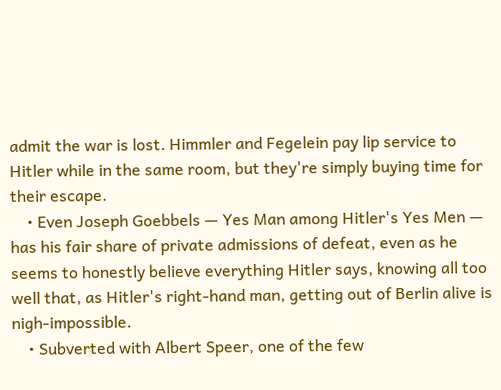admit the war is lost. Himmler and Fegelein pay lip service to Hitler while in the same room, but they're simply buying time for their escape.
    • Even Joseph Goebbels — Yes Man among Hitler's Yes Men — has his fair share of private admissions of defeat, even as he seems to honestly believe everything Hitler says, knowing all too well that, as Hitler's right-hand man, getting out of Berlin alive is nigh-impossible.
    • Subverted with Albert Speer, one of the few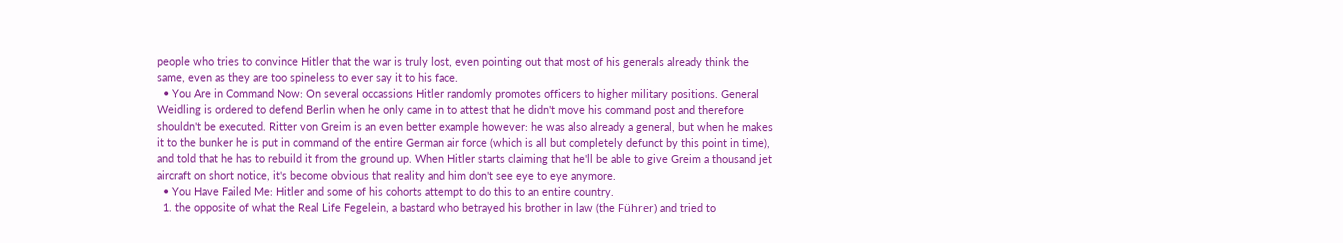people who tries to convince Hitler that the war is truly lost, even pointing out that most of his generals already think the same, even as they are too spineless to ever say it to his face.
  • You Are in Command Now: On several occassions Hitler randomly promotes officers to higher military positions. General Weidling is ordered to defend Berlin when he only came in to attest that he didn't move his command post and therefore shouldn't be executed. Ritter von Greim is an even better example however: he was also already a general, but when he makes it to the bunker he is put in command of the entire German air force (which is all but completely defunct by this point in time), and told that he has to rebuild it from the ground up. When Hitler starts claiming that he'll be able to give Greim a thousand jet aircraft on short notice, it's become obvious that reality and him don't see eye to eye anymore.
  • You Have Failed Me: Hitler and some of his cohorts attempt to do this to an entire country.
  1. the opposite of what the Real Life Fegelein, a bastard who betrayed his brother in law (the Führer) and tried to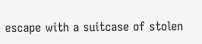escape with a suitcase of stolen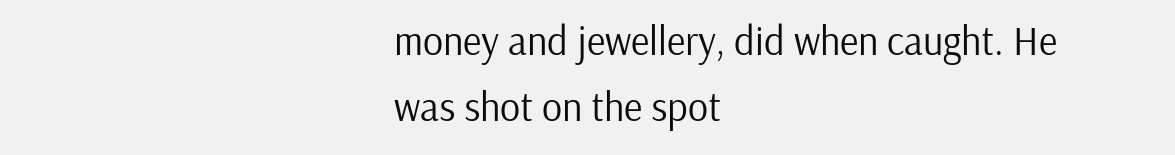money and jewellery, did when caught. He was shot on the spot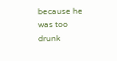because he was too drunk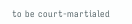to be court-martialed